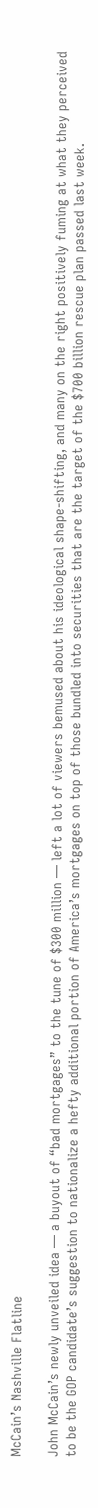McCain’s Nashville Flatline

John McCain’s newly unveiled idea — a buyout of “bad mortgages” to the tune of $300 million — left a lot of viewers bemused about his ideological shape-shifting, and many on the right positively fuming at what they perceived to be the GOP candidate’s suggestion to nationalize a hefty additional portion of America’s mortgages on top of those bundled into securities that are the target of the $700 billion rescue plan passed last week.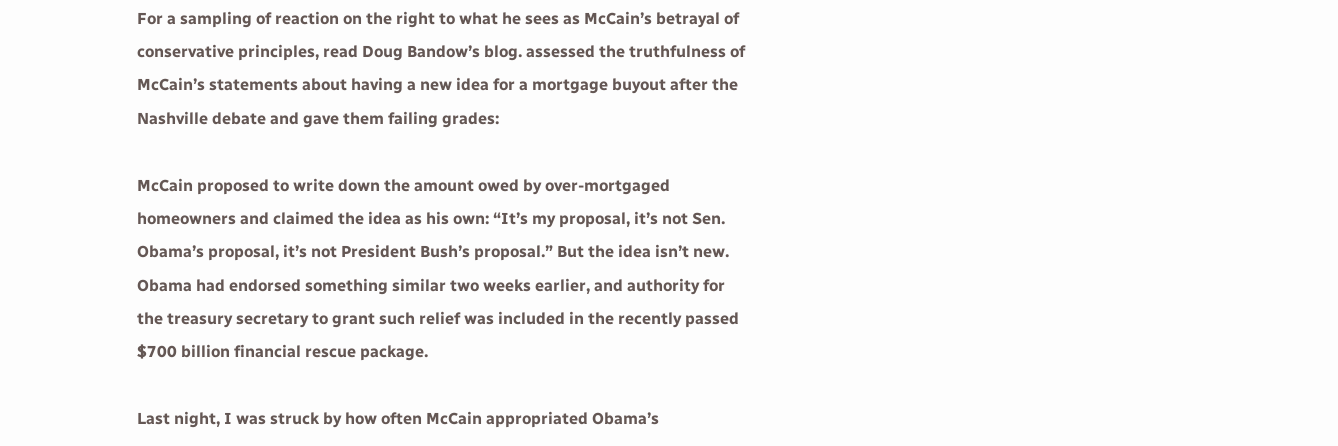For a sampling of reaction on the right to what he sees as McCain’s betrayal of conservative principles, read Doug Bandow’s blog. assessed the truthfulness of McCain’s statements about having a new idea for a mortgage buyout after the Nashville debate and gave them failing grades:

McCain proposed to write down the amount owed by over-mortgaged homeowners and claimed the idea as his own: “It’s my proposal, it’s not Sen. Obama’s proposal, it’s not President Bush’s proposal.” But the idea isn’t new. Obama had endorsed something similar two weeks earlier, and authority for the treasury secretary to grant such relief was included in the recently passed $700 billion financial rescue package.

Last night, I was struck by how often McCain appropriated Obama’s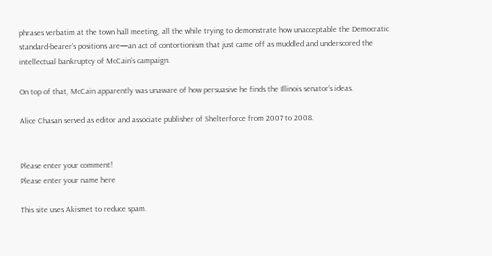phrases verbatim at the town hall meeting, all the while trying to demonstrate how unacceptable the Democratic standard-bearer’s positions are—an act of contortionism that just came off as muddled and underscored the intellectual bankruptcy of McCain’s campaign.

On top of that, McCain apparently was unaware of how persuasive he finds the Illinois senator’s ideas.

Alice Chasan served as editor and associate publisher of Shelterforce from 2007 to 2008.


Please enter your comment!
Please enter your name here

This site uses Akismet to reduce spam.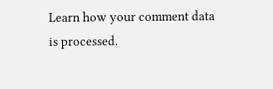Learn how your comment data is processed.